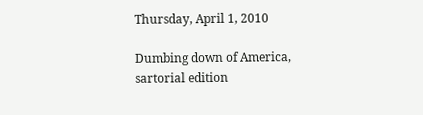Thursday, April 1, 2010

Dumbing down of America, sartorial edition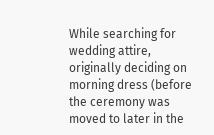While searching for wedding attire, originally deciding on morning dress (before the ceremony was moved to later in the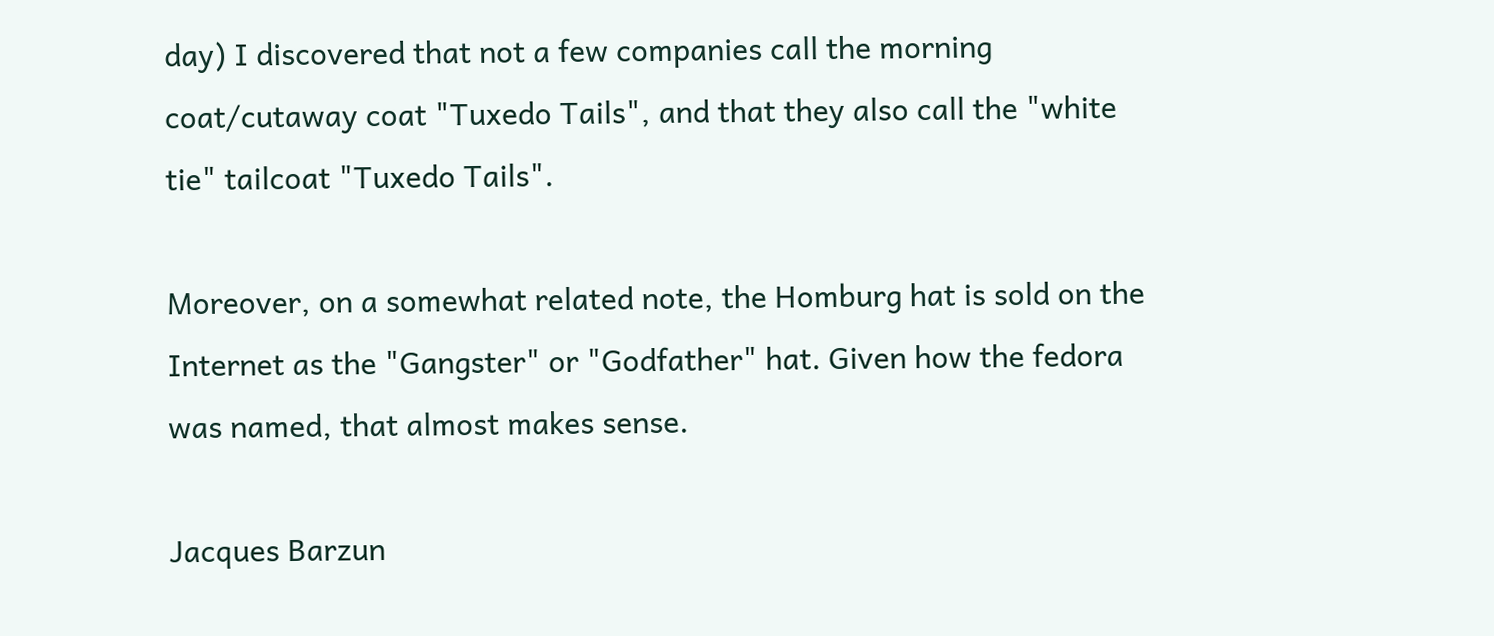day) I discovered that not a few companies call the morning coat/cutaway coat "Tuxedo Tails", and that they also call the "white tie" tailcoat "Tuxedo Tails".

Moreover, on a somewhat related note, the Homburg hat is sold on the Internet as the "Gangster" or "Godfather" hat. Given how the fedora was named, that almost makes sense.

Jacques Barzun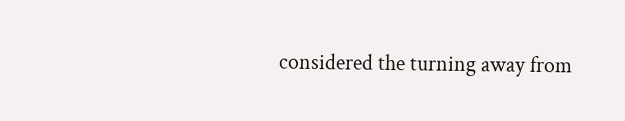considered the turning away from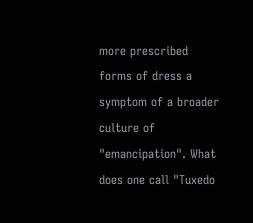more prescribed forms of dress a symptom of a broader culture of "emancipation". What does one call "Tuxedo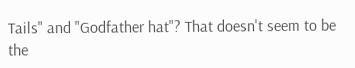Tails" and "Godfather hat"? That doesn't seem to be the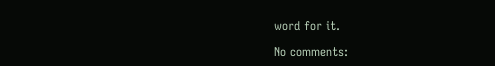word for it.

No comments: